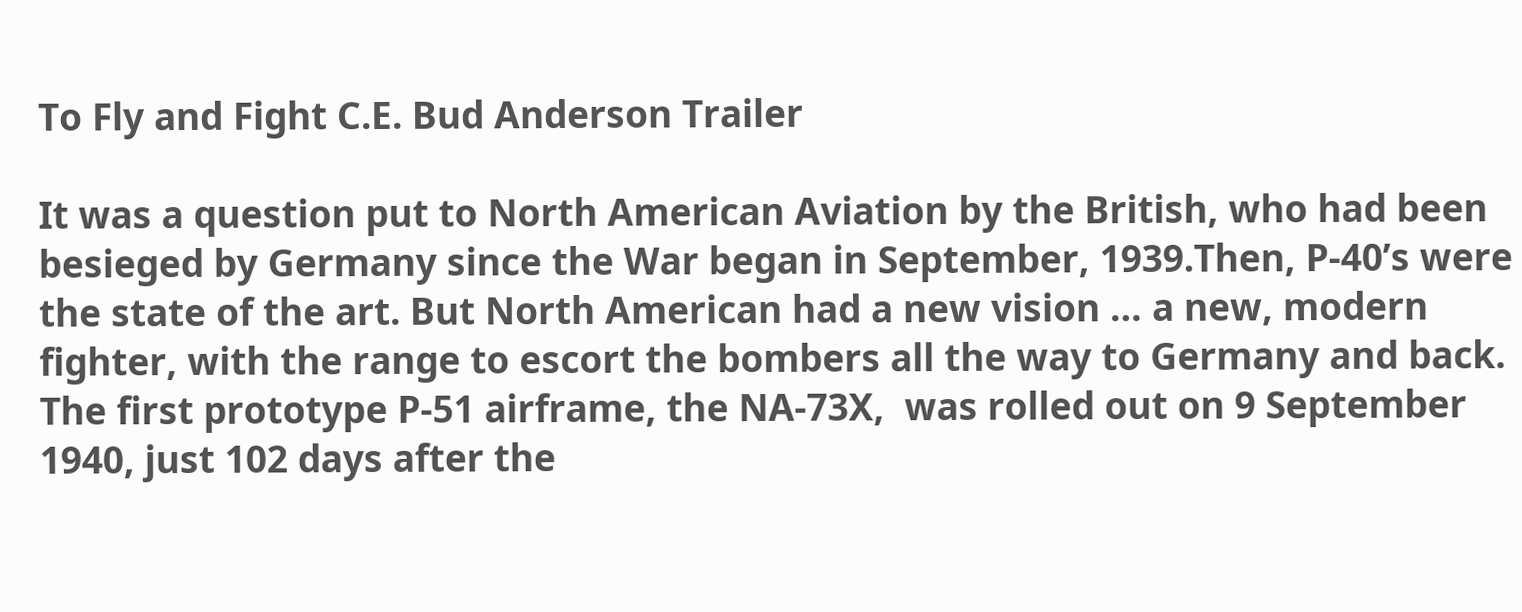To Fly and Fight C.E. Bud Anderson Trailer

It was a question put to North American Aviation by the British, who had been besieged by Germany since the War began in September, 1939.Then, P-40’s were  the state of the art. But North American had a new vision … a new, modern fighter, with the range to escort the bombers all the way to Germany and back. The first prototype P-51 airframe, the NA-73X,  was rolled out on 9 September 1940, just 102 days after the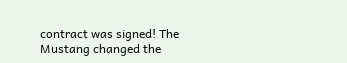contract was signed! The Mustang changed the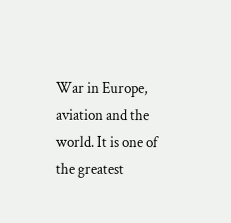War in Europe, aviation and the world. It is one of the greatest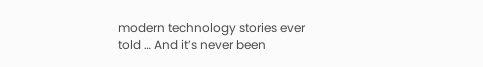modern technology stories ever told … And it’s never been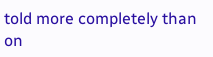told more completely than on